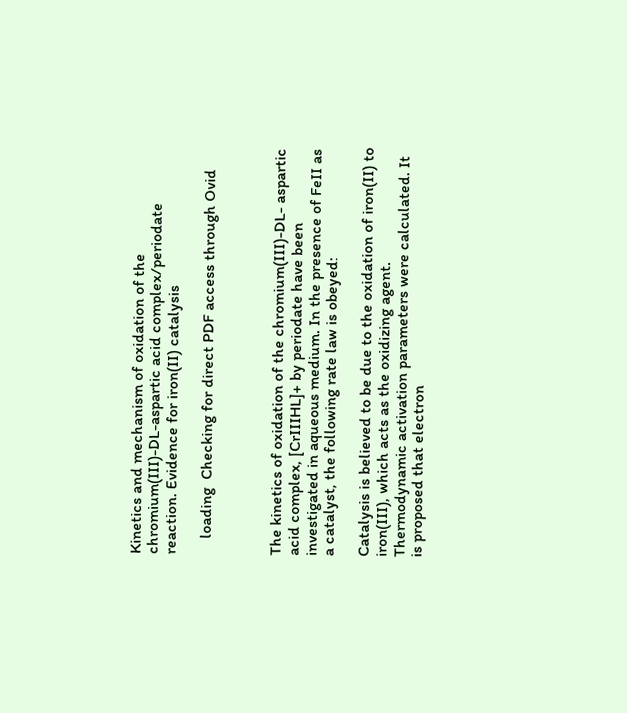Kinetics and mechanism of oxidation of the chromium(III)-DL-aspartic acid complex/periodate reaction. Evidence for iron(II) catalysis

    loading  Checking for direct PDF access through Ovid



The kinetics of oxidation of the chromium(III)-DL- aspartic acid complex, [CrIIIHL]+ by periodate have been investigated in aqueous medium. In the presence of FeII as a catalyst, the following rate law is obeyed:

Catalysis is believed to be due to the oxidation of iron(II) to iron(III), which acts as the oxidizing agent. Thermodynamic activation parameters were calculated. It is proposed that electron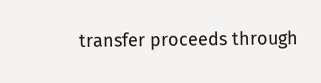transfer proceeds through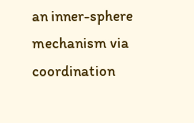an inner-sphere mechanism via coordination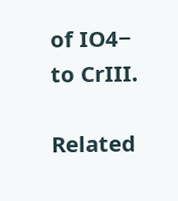of IO4− to CrIII.

Related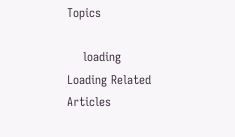Topics

    loading  Loading Related Articles